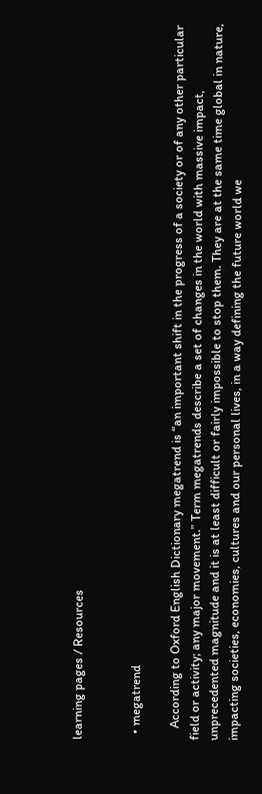learning pages / Resources


  • megatrend

    According to Oxford English Dictionary megatrend is “an important shift in the progress of a society or of any other particular field or activity; any major movement.” Term megatrends describe a set of changes in the world with massive impact, unprecedented magnitude and it is at least difficult or fairly impossible to stop them. They are at the same time global in nature, impacting societies, economies, cultures and our personal lives, in a way defining the future world we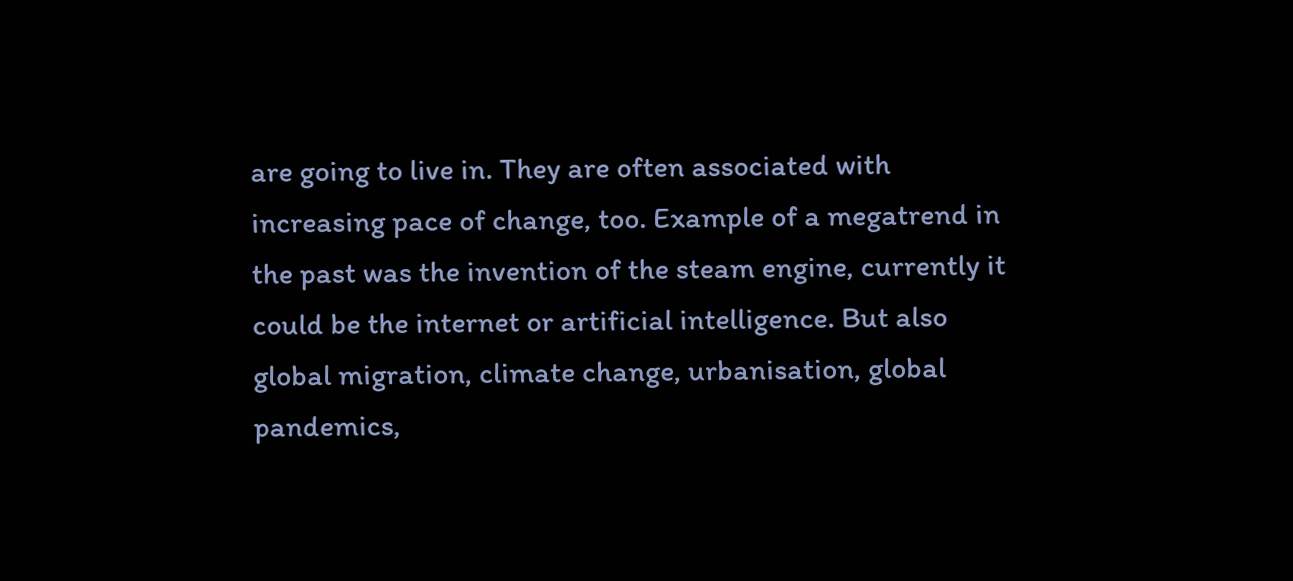are going to live in. They are often associated with increasing pace of change, too. Example of a megatrend in the past was the invention of the steam engine, currently it could be the internet or artificial intelligence. But also global migration, climate change, urbanisation, global pandemics,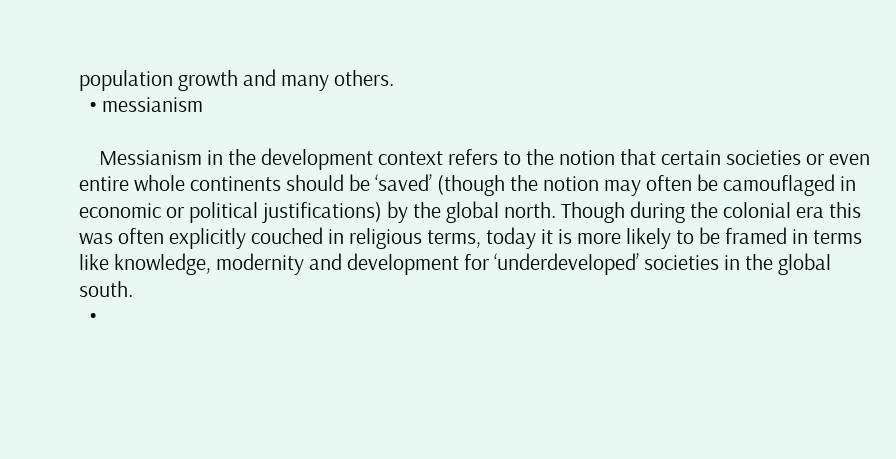population growth and many others.
  • messianism

    Messianism in the development context refers to the notion that certain societies or even entire whole continents should be ‘saved’ (though the notion may often be camouflaged in economic or political justifications) by the global north. Though during the colonial era this was often explicitly couched in religious terms, today it is more likely to be framed in terms like knowledge, modernity and development for ‘underdeveloped’ societies in the global south.
  •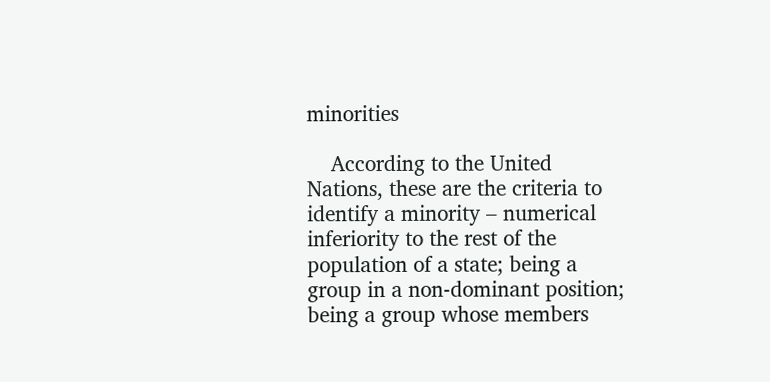minorities

    According to the United Nations, these are the criteria to identify a minority – numerical inferiority to the rest of the population of a state; being a group in a non-dominant position; being a group whose members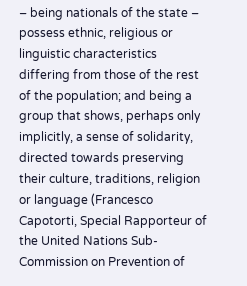– being nationals of the state – possess ethnic, religious or linguistic characteristics differing from those of the rest of the population; and being a group that shows, perhaps only implicitly, a sense of solidarity, directed towards preserving their culture, traditions, religion or language (Francesco Capotorti, Special Rapporteur of the United Nations Sub-Commission on Prevention of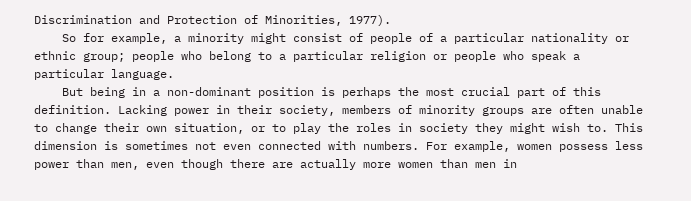Discrimination and Protection of Minorities, 1977).
    So for example, a minority might consist of people of a particular nationality or ethnic group; people who belong to a particular religion or people who speak a particular language.
    But being in a non-dominant position is perhaps the most crucial part of this definition. Lacking power in their society, members of minority groups are often unable to change their own situation, or to play the roles in society they might wish to. This dimension is sometimes not even connected with numbers. For example, women possess less power than men, even though there are actually more women than men in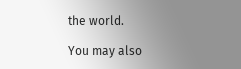the world.

You may also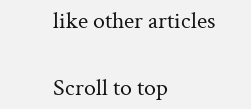like other articles

Scroll to top